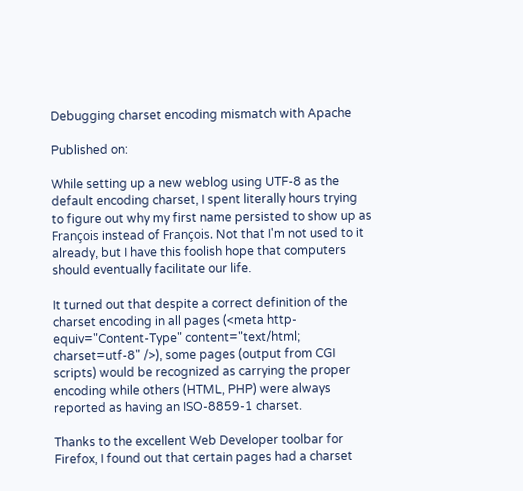Debugging charset encoding mismatch with Apache

Published on:

While setting up a new weblog using UTF-8 as the default encoding charset, I spent literally hours trying to figure out why my first name persisted to show up as François instead of François. Not that I'm not used to it already, but I have this foolish hope that computers should eventually facilitate our life.

It turned out that despite a correct definition of the charset encoding in all pages (<meta http-equiv="Content-Type" content="text/html; charset=utf-8" />), some pages (output from CGI scripts) would be recognized as carrying the proper encoding while others (HTML, PHP) were always reported as having an ISO-8859-1 charset.

Thanks to the excellent Web Developer toolbar for Firefox, I found out that certain pages had a charset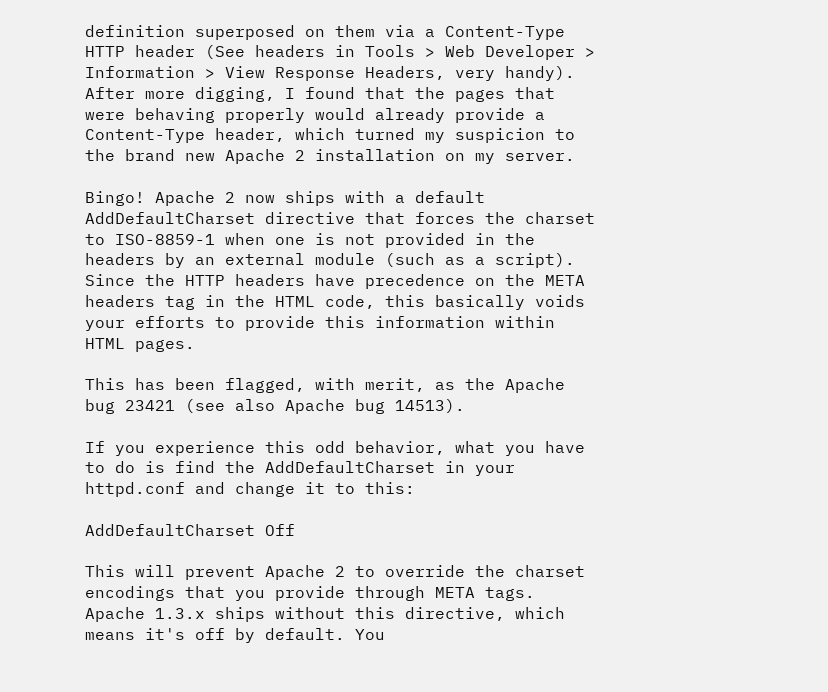definition superposed on them via a Content-Type HTTP header (See headers in Tools > Web Developer > Information > View Response Headers, very handy). After more digging, I found that the pages that were behaving properly would already provide a Content-Type header, which turned my suspicion to the brand new Apache 2 installation on my server.

Bingo! Apache 2 now ships with a default AddDefaultCharset directive that forces the charset to ISO-8859-1 when one is not provided in the headers by an external module (such as a script). Since the HTTP headers have precedence on the META headers tag in the HTML code, this basically voids your efforts to provide this information within HTML pages.

This has been flagged, with merit, as the Apache bug 23421 (see also Apache bug 14513).

If you experience this odd behavior, what you have to do is find the AddDefaultCharset in your httpd.conf and change it to this:

AddDefaultCharset Off

This will prevent Apache 2 to override the charset encodings that you provide through META tags. Apache 1.3.x ships without this directive, which means it's off by default. You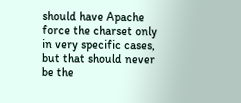should have Apache force the charset only in very specific cases, but that should never be the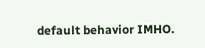default behavior IMHO.